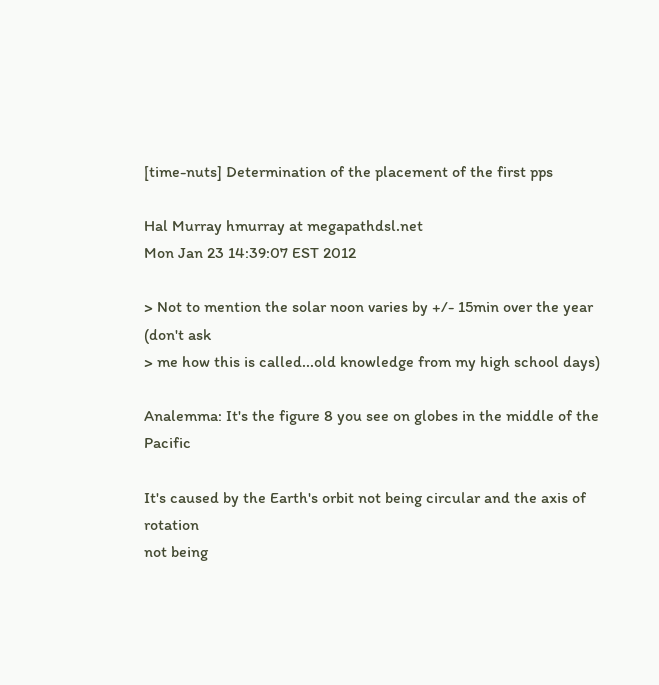[time-nuts] Determination of the placement of the first pps

Hal Murray hmurray at megapathdsl.net
Mon Jan 23 14:39:07 EST 2012

> Not to mention the solar noon varies by +/- 15min over the year (don't ask
> me how this is called...old knowledge from my high school days)

Analemma: It's the figure 8 you see on globes in the middle of the Pacific

It's caused by the Earth's orbit not being circular and the axis of rotation
not being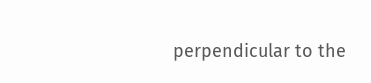perpendicular to the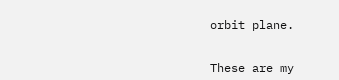orbit plane.


These are my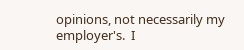opinions, not necessarily my employer's.  I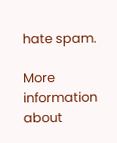hate spam.

More information about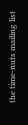the time-nuts mailing list